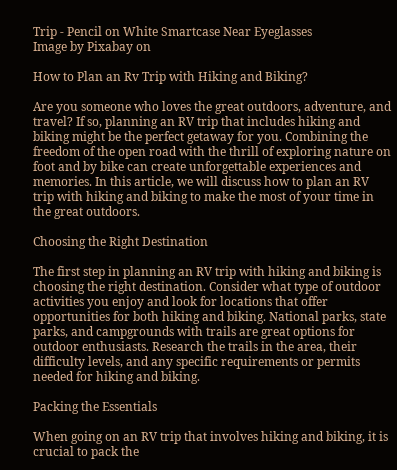Trip - Pencil on White Smartcase Near Eyeglasses
Image by Pixabay on

How to Plan an Rv Trip with Hiking and Biking?

Are you someone who loves the great outdoors, adventure, and travel? If so, planning an RV trip that includes hiking and biking might be the perfect getaway for you. Combining the freedom of the open road with the thrill of exploring nature on foot and by bike can create unforgettable experiences and memories. In this article, we will discuss how to plan an RV trip with hiking and biking to make the most of your time in the great outdoors.

Choosing the Right Destination

The first step in planning an RV trip with hiking and biking is choosing the right destination. Consider what type of outdoor activities you enjoy and look for locations that offer opportunities for both hiking and biking. National parks, state parks, and campgrounds with trails are great options for outdoor enthusiasts. Research the trails in the area, their difficulty levels, and any specific requirements or permits needed for hiking and biking.

Packing the Essentials

When going on an RV trip that involves hiking and biking, it is crucial to pack the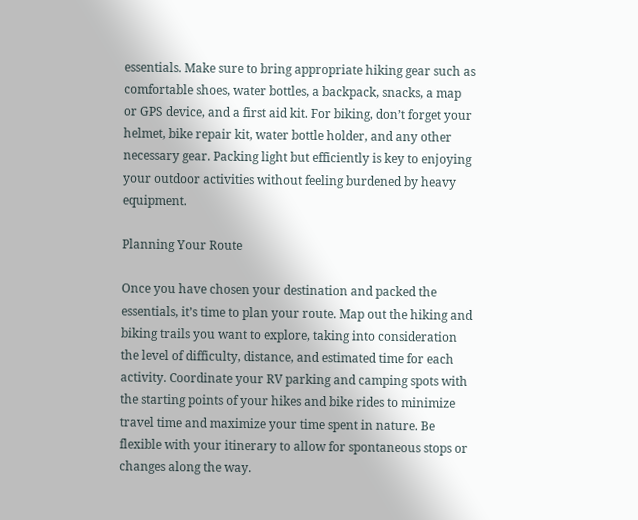essentials. Make sure to bring appropriate hiking gear such as comfortable shoes, water bottles, a backpack, snacks, a map or GPS device, and a first aid kit. For biking, don’t forget your helmet, bike repair kit, water bottle holder, and any other necessary gear. Packing light but efficiently is key to enjoying your outdoor activities without feeling burdened by heavy equipment.

Planning Your Route

Once you have chosen your destination and packed the essentials, it’s time to plan your route. Map out the hiking and biking trails you want to explore, taking into consideration the level of difficulty, distance, and estimated time for each activity. Coordinate your RV parking and camping spots with the starting points of your hikes and bike rides to minimize travel time and maximize your time spent in nature. Be flexible with your itinerary to allow for spontaneous stops or changes along the way.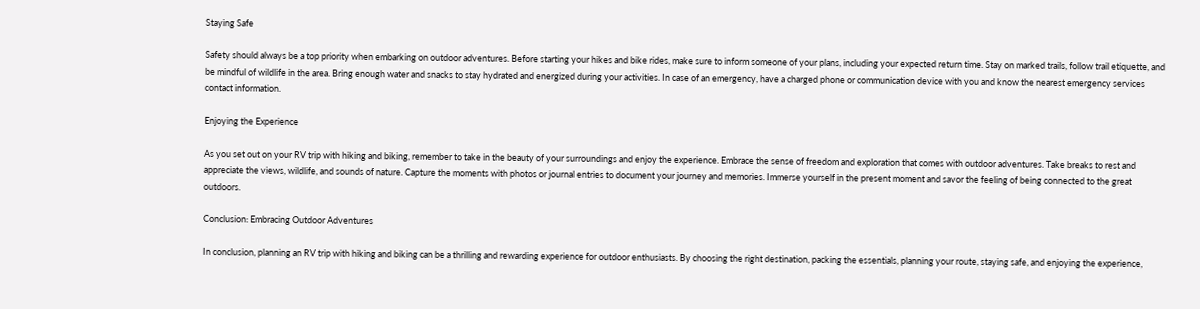Staying Safe

Safety should always be a top priority when embarking on outdoor adventures. Before starting your hikes and bike rides, make sure to inform someone of your plans, including your expected return time. Stay on marked trails, follow trail etiquette, and be mindful of wildlife in the area. Bring enough water and snacks to stay hydrated and energized during your activities. In case of an emergency, have a charged phone or communication device with you and know the nearest emergency services contact information.

Enjoying the Experience

As you set out on your RV trip with hiking and biking, remember to take in the beauty of your surroundings and enjoy the experience. Embrace the sense of freedom and exploration that comes with outdoor adventures. Take breaks to rest and appreciate the views, wildlife, and sounds of nature. Capture the moments with photos or journal entries to document your journey and memories. Immerse yourself in the present moment and savor the feeling of being connected to the great outdoors.

Conclusion: Embracing Outdoor Adventures

In conclusion, planning an RV trip with hiking and biking can be a thrilling and rewarding experience for outdoor enthusiasts. By choosing the right destination, packing the essentials, planning your route, staying safe, and enjoying the experience,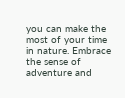you can make the most of your time in nature. Embrace the sense of adventure and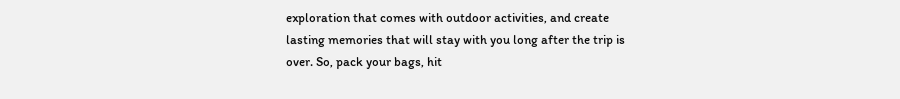exploration that comes with outdoor activities, and create lasting memories that will stay with you long after the trip is over. So, pack your bags, hit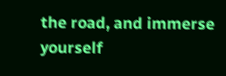the road, and immerse yourself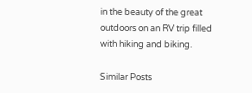in the beauty of the great outdoors on an RV trip filled with hiking and biking.

Similar Posts